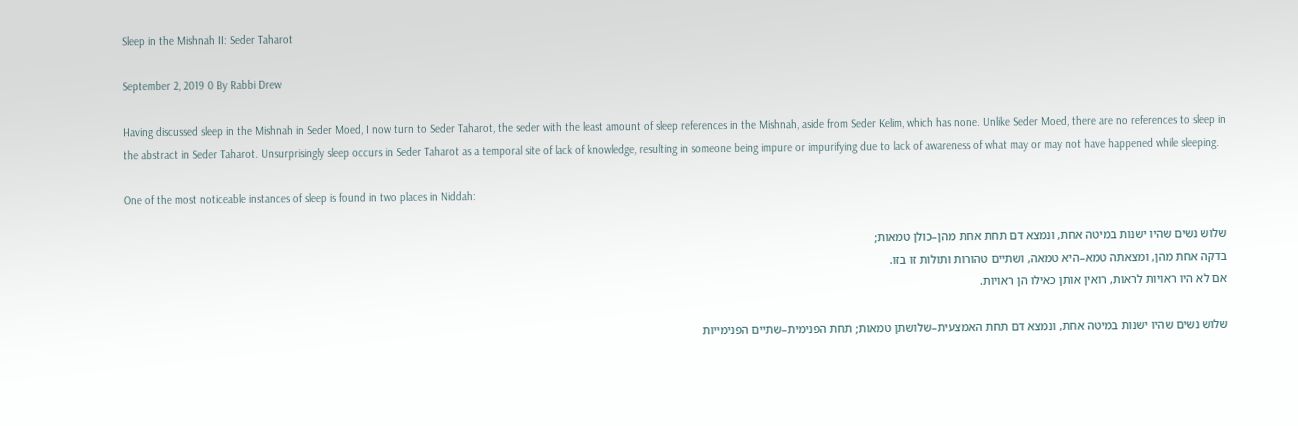Sleep in the Mishnah II: Seder Taharot

September 2, 2019 0 By Rabbi Drew

Having discussed sleep in the Mishnah in Seder Moed, I now turn to Seder Taharot, the seder with the least amount of sleep references in the Mishnah, aside from Seder Kelim, which has none. Unlike Seder Moed, there are no references to sleep in the abstract in Seder Taharot. Unsurprisingly sleep occurs in Seder Taharot as a temporal site of lack of knowledge, resulting in someone being impure or impurifying due to lack of awareness of what may or may not have happened while sleeping.

One of the most noticeable instances of sleep is found in two places in Niddah:

שלוש נשים שהיו ישנות במיטה אחת, ונמצא דם תחת אחת מהן–כולן טמאות;
בדקה אחת מהן, ומצאתה טמא–היא טמאה, ושתיים טהורות ותולות זו בזו.
אם לא היו ראויות לראות, רואין אותן כאילו הן ראויות.

שלוש נשים שהיו ישנות במיטה אחת, ונמצא דם תחת האמצעית–שלושתן טמאות; תחת הפנימית–שתיים הפנימייות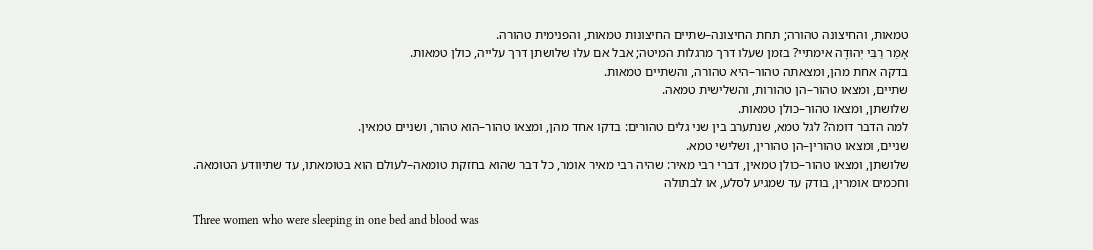טמאות, והחיצונה טהורה; תחת החיצונה–שתיים החיצונות טמאות, והפנימית טהורה.
אָמַר רַבִּי יְהוּדָה אימתיי? בזמן שעלו דרך מרגלות המיטה; אבל אם עלו שלושתן דרך עלייה, כולן טמאות.
בדקה אחת מהן, ומצאתה טהור–היא טהורה, והשתיים טמאות.
שתיים, ומצאו טהור–הן טהורות, והשלישית טמאה.
שלושתן, ומצאו טהור–כולן טמאות.
למה הדבר דומה? לגל טמא, שנתערב בין שני גלים טהורים: בדקו אחד מהן, ומצאו טהור–הוא טהור, ושניים טמאין.
שניים, ומצאו טהורין–הן טהורין, ושלישי טמא.
שלושתן, ומצאו טהור–כולן טמאין, דברי רבי מאיר: שהיה רבי מאיר אומר, כל דבר שהוא בחזקת טומאה–לעולם הוא בטומאתו, עד שתיוודע הטומאה.
וחכמים אומרין, בודק עד שמגיע לסלע, או לבתולה

Three women who were sleeping in one bed and blood was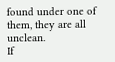found under one of them, they are all unclean.
If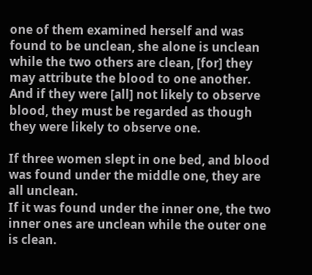one of them examined herself and was found to be unclean, she alone is unclean while the two others are clean, [for] they may attribute the blood to one another.
And if they were [all] not likely to observe blood, they must be regarded as though they were likely to observe one.

If three women slept in one bed, and blood was found under the middle one, they are all unclean.
If it was found under the inner one, the two inner ones are unclean while the outer one is clean.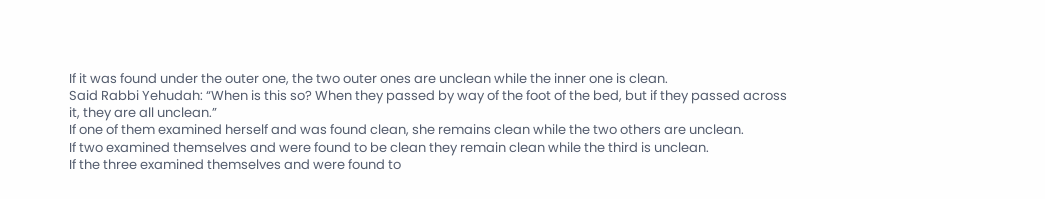If it was found under the outer one, the two outer ones are unclean while the inner one is clean.
Said Rabbi Yehudah: “When is this so? When they passed by way of the foot of the bed, but if they passed across it, they are all unclean.”
If one of them examined herself and was found clean, she remains clean while the two others are unclean.
If two examined themselves and were found to be clean they remain clean while the third is unclean.
If the three examined themselves and were found to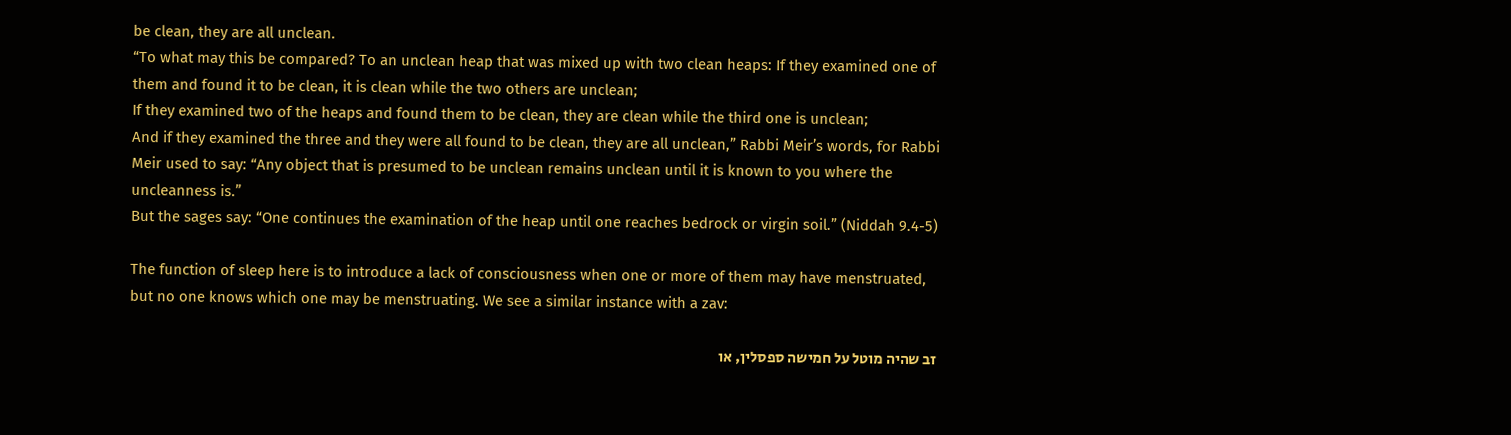be clean, they are all unclean.
“To what may this be compared? To an unclean heap that was mixed up with two clean heaps: If they examined one of them and found it to be clean, it is clean while the two others are unclean;
If they examined two of the heaps and found them to be clean, they are clean while the third one is unclean;
And if they examined the three and they were all found to be clean, they are all unclean,” Rabbi Meir’s words, for Rabbi Meir used to say: “Any object that is presumed to be unclean remains unclean until it is known to you where the uncleanness is.”
But the sages say: “One continues the examination of the heap until one reaches bedrock or virgin soil.” (Niddah 9.4-5)

The function of sleep here is to introduce a lack of consciousness when one or more of them may have menstruated, but no one knows which one may be menstruating. We see a similar instance with a zav:

זב שהיה מוטל על חמישה ספסלין, או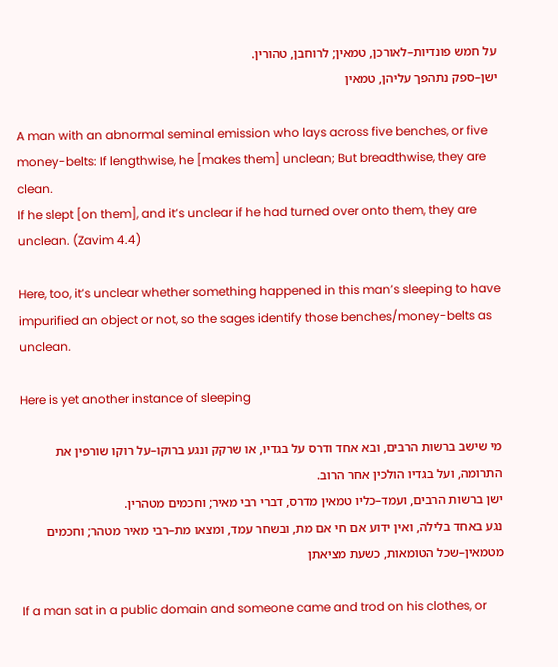על חמש פונדיות–לאורכן, טמאין; לרוחבן, טהורין.
ישן–ספק נתהפך עליהן, טמאין

A man with an abnormal seminal emission who lays across five benches, or five money-belts: If lengthwise, he [makes them] unclean; But breadthwise, they are clean.
If he slept [on them], and it’s unclear if he had turned over onto them, they are unclean. (Zavim 4.4)

Here, too, it’s unclear whether something happened in this man’s sleeping to have impurified an object or not, so the sages identify those benches/money-belts as unclean.

Here is yet another instance of sleeping

מי שישב ברשות הרבים, ובא אחד ודרס על בגדיו, או שרקק ונגע ברוקו–על רוקו שורפין את התרומה, ועל בגדיו הולכין אחר הרוב.
ישן ברשות הרבים, ועמד–כליו טמאין מדרס, דברי רבי מאיר; וחכמים מטהרין.
נגע באחד בלילה, ואין ידוע אם חי אם מת, ובשחר עמד, ומצאו מת–רבי מאיר מטהר; וחכמים מטמאין–שכל הטומאות, כשעת מציאתן

If a man sat in a public domain and someone came and trod on his clothes, or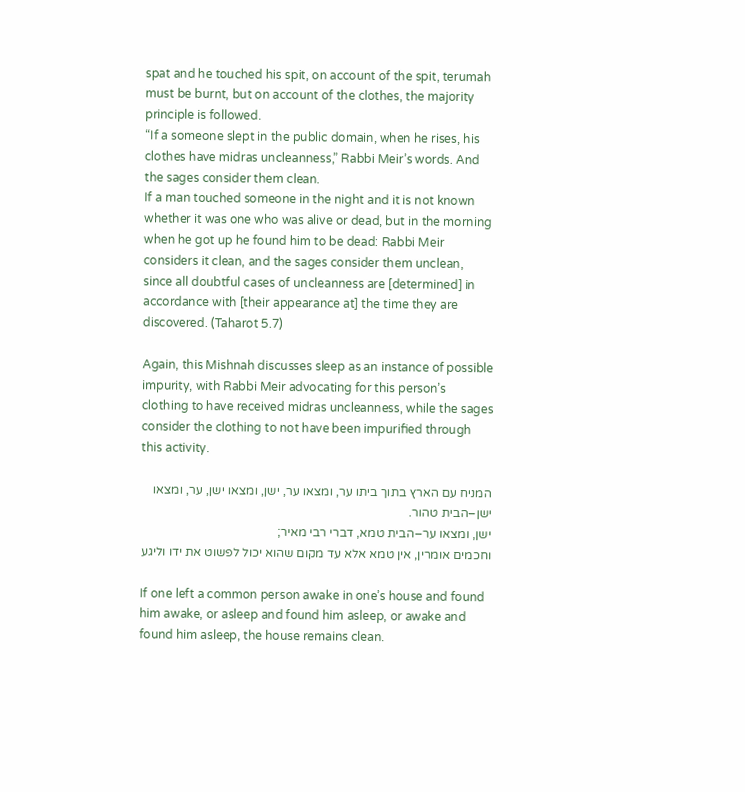spat and he touched his spit, on account of the spit, terumah must be burnt, but on account of the clothes, the majority principle is followed.
“If a someone slept in the public domain, when he rises, his clothes have midras uncleanness,” Rabbi Meir’s words. And the sages consider them clean.
If a man touched someone in the night and it is not known whether it was one who was alive or dead, but in the morning when he got up he found him to be dead: Rabbi Meir considers it clean, and the sages consider them unclean, since all doubtful cases of uncleanness are [determined] in accordance with [their appearance at] the time they are discovered. (Taharot 5.7)

Again, this Mishnah discusses sleep as an instance of possible impurity, with Rabbi Meir advocating for this person’s clothing to have received midras uncleanness, while the sages consider the clothing to not have been impurified through this activity.

המניח עם הארץ בתוך ביתו ער, ומצאו ער, ישן, ומצאו ישן, ער, ומצאו ישן–הבית טהור.
ישן, ומצאו ער–הבית טמא, דברי רבי מאיר;
וחכמים אומרין, אין טמא אלא עד מקום שהוא יכול לפשוט את ידו וליגע

If one left a common person awake in one’s house and found him awake, or asleep and found him asleep, or awake and found him asleep, the house remains clean.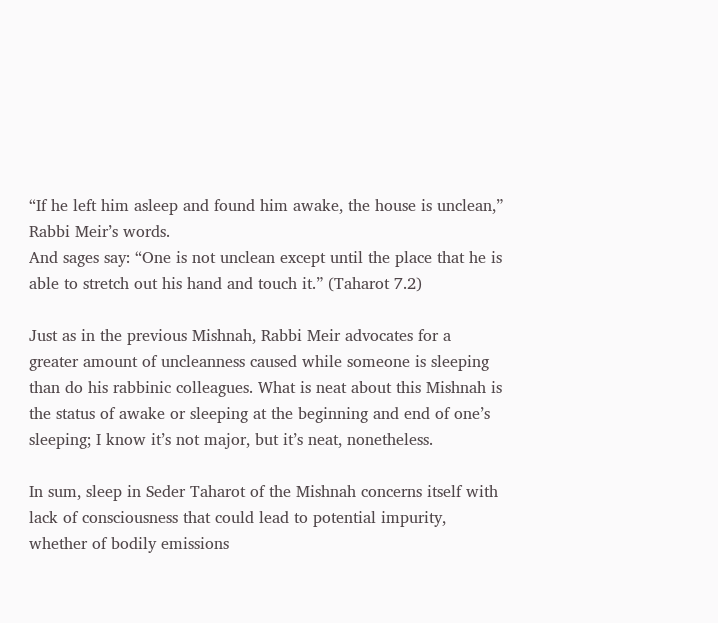“If he left him asleep and found him awake, the house is unclean,” Rabbi Meir’s words.
And sages say: “One is not unclean except until the place that he is able to stretch out his hand and touch it.” (Taharot 7.2)

Just as in the previous Mishnah, Rabbi Meir advocates for a greater amount of uncleanness caused while someone is sleeping than do his rabbinic colleagues. What is neat about this Mishnah is the status of awake or sleeping at the beginning and end of one’s sleeping; I know it’s not major, but it’s neat, nonetheless.

In sum, sleep in Seder Taharot of the Mishnah concerns itself with lack of consciousness that could lead to potential impurity, whether of bodily emissions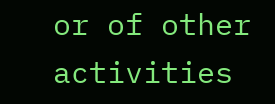or of other activities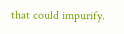that could impurify.